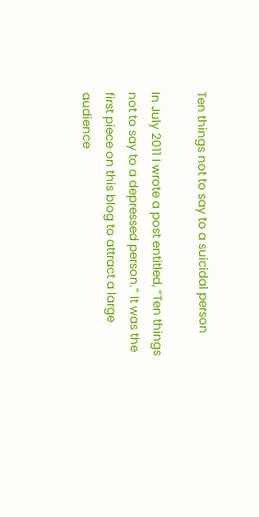Ten things not to say to a suicidal person

In July 2011 I wrote a post entitled, “Ten things not to say to a depressed person.” It was the first piece on this blog to attract a large audience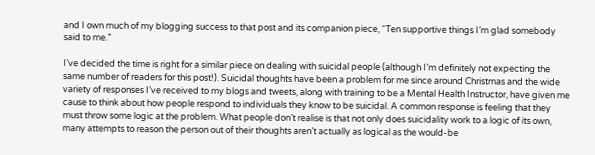and I own much of my blogging success to that post and its companion piece, “Ten supportive things I’m glad somebody said to me.”

I’ve decided the time is right for a similar piece on dealing with suicidal people (although I’m definitely not expecting the same number of readers for this post!). Suicidal thoughts have been a problem for me since around Christmas and the wide variety of responses I’ve received to my blogs and tweets, along with training to be a Mental Health Instructor, have given me cause to think about how people respond to individuals they know to be suicidal. A common response is feeling that they must throw some logic at the problem. What people don’t realise is that not only does suicidality work to a logic of its own, many attempts to reason the person out of their thoughts aren’t actually as logical as the would-be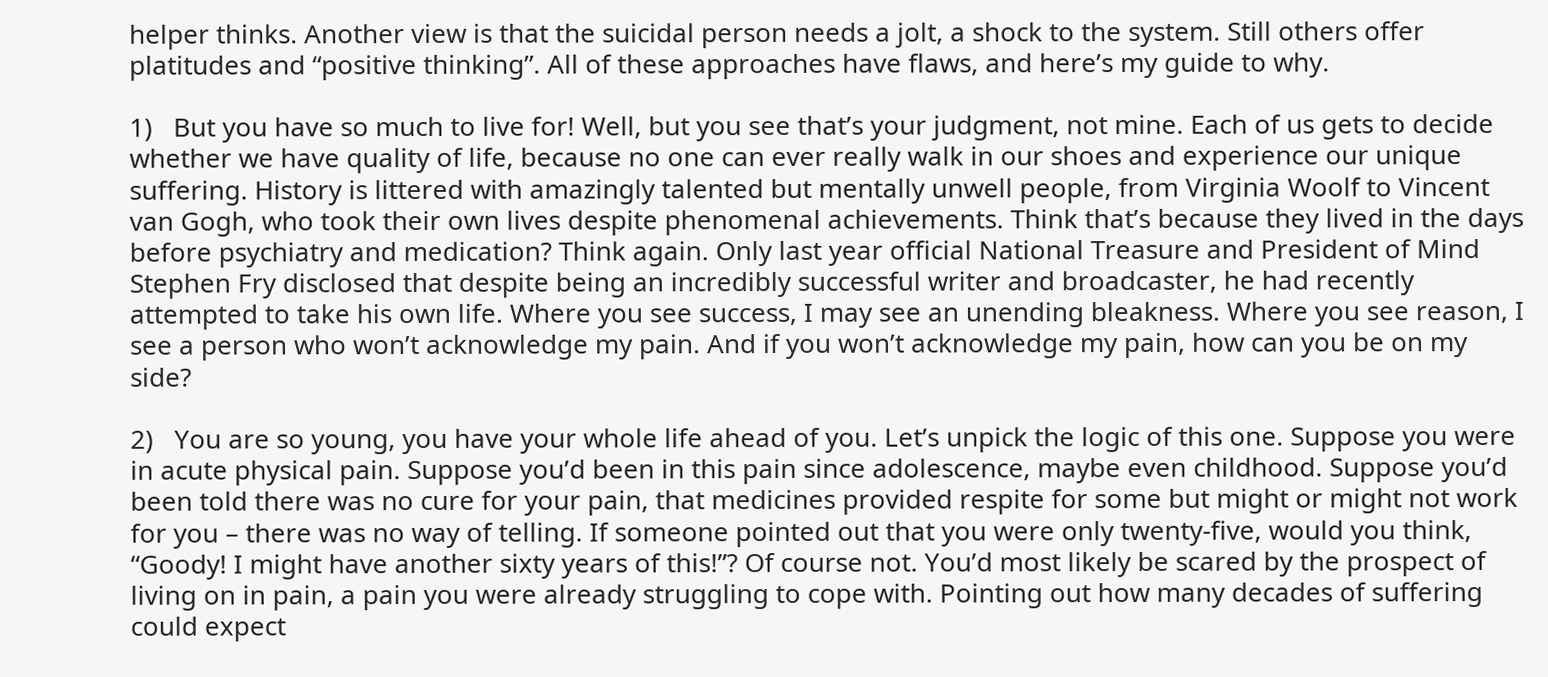helper thinks. Another view is that the suicidal person needs a jolt, a shock to the system. Still others offer platitudes and “positive thinking”. All of these approaches have flaws, and here’s my guide to why.

1)   But you have so much to live for! Well, but you see that’s your judgment, not mine. Each of us gets to decide whether we have quality of life, because no one can ever really walk in our shoes and experience our unique suffering. History is littered with amazingly talented but mentally unwell people, from Virginia Woolf to Vincent van Gogh, who took their own lives despite phenomenal achievements. Think that’s because they lived in the days before psychiatry and medication? Think again. Only last year official National Treasure and President of Mind Stephen Fry disclosed that despite being an incredibly successful writer and broadcaster, he had recently attempted to take his own life. Where you see success, I may see an unending bleakness. Where you see reason, I see a person who won’t acknowledge my pain. And if you won’t acknowledge my pain, how can you be on my side?

2)   You are so young, you have your whole life ahead of you. Let’s unpick the logic of this one. Suppose you were in acute physical pain. Suppose you’d been in this pain since adolescence, maybe even childhood. Suppose you’d been told there was no cure for your pain, that medicines provided respite for some but might or might not work for you – there was no way of telling. If someone pointed out that you were only twenty-five, would you think, “Goody! I might have another sixty years of this!”? Of course not. You’d most likely be scared by the prospect of living on in pain, a pain you were already struggling to cope with. Pointing out how many decades of suffering could expect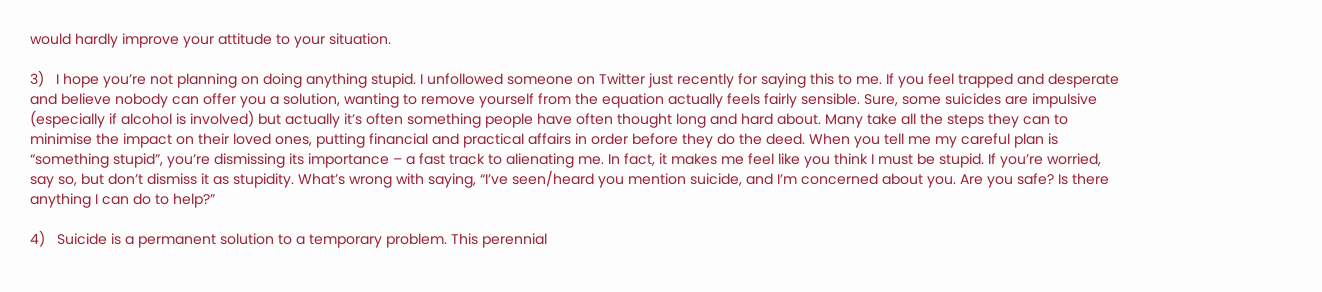would hardly improve your attitude to your situation.

3)   I hope you’re not planning on doing anything stupid. I unfollowed someone on Twitter just recently for saying this to me. If you feel trapped and desperate and believe nobody can offer you a solution, wanting to remove yourself from the equation actually feels fairly sensible. Sure, some suicides are impulsive (especially if alcohol is involved) but actually it’s often something people have often thought long and hard about. Many take all the steps they can to minimise the impact on their loved ones, putting financial and practical affairs in order before they do the deed. When you tell me my careful plan is “something stupid”, you’re dismissing its importance – a fast track to alienating me. In fact, it makes me feel like you think I must be stupid. If you’re worried, say so, but don’t dismiss it as stupidity. What’s wrong with saying, “I’ve seen/heard you mention suicide, and I’m concerned about you. Are you safe? Is there anything I can do to help?”

4)   Suicide is a permanent solution to a temporary problem. This perennial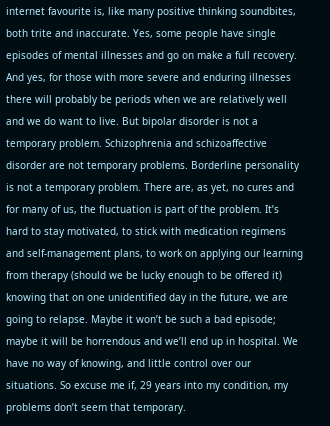internet favourite is, like many positive thinking soundbites, both trite and inaccurate. Yes, some people have single episodes of mental illnesses and go on make a full recovery. And yes, for those with more severe and enduring illnesses there will probably be periods when we are relatively well and we do want to live. But bipolar disorder is not a temporary problem. Schizophrenia and schizoaffective disorder are not temporary problems. Borderline personality is not a temporary problem. There are, as yet, no cures and for many of us, the fluctuation is part of the problem. It’s hard to stay motivated, to stick with medication regimens and self-management plans, to work on applying our learning from therapy (should we be lucky enough to be offered it) knowing that on one unidentified day in the future, we are going to relapse. Maybe it won’t be such a bad episode; maybe it will be horrendous and we’ll end up in hospital. We have no way of knowing, and little control over our situations. So excuse me if, 29 years into my condition, my problems don’t seem that temporary.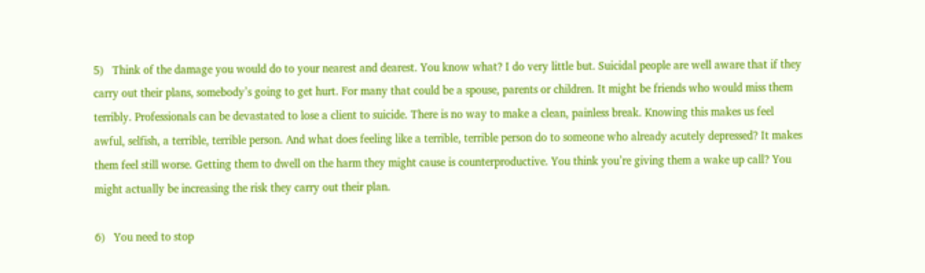5)   Think of the damage you would do to your nearest and dearest. You know what? I do very little but. Suicidal people are well aware that if they carry out their plans, somebody’s going to get hurt. For many that could be a spouse, parents or children. It might be friends who would miss them terribly. Professionals can be devastated to lose a client to suicide. There is no way to make a clean, painless break. Knowing this makes us feel awful, selfish, a terrible, terrible person. And what does feeling like a terrible, terrible person do to someone who already acutely depressed? It makes them feel still worse. Getting them to dwell on the harm they might cause is counterproductive. You think you’re giving them a wake up call? You might actually be increasing the risk they carry out their plan.

6)   You need to stop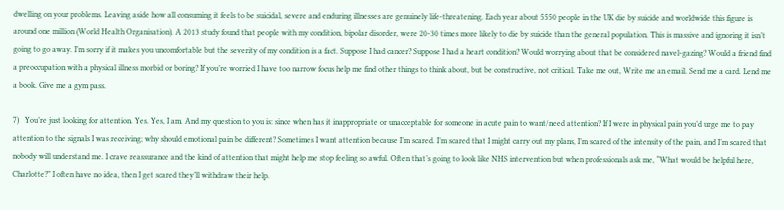dwelling on your problems. Leaving aside how all consuming it feels to be suicidal, severe and enduring illnesses are genuinely life-threatening. Each year about 5550 people in the UK die by suicide and worldwide this figure is around one million (World Health Organisation). A 2013 study found that people with my condition, bipolar disorder, were 20-30 times more likely to die by suicide than the general population. This is massive and ignoring it isn’t going to go away. I’m sorry if it makes you uncomfortable but the severity of my condition is a fact. Suppose I had cancer? Suppose I had a heart condition? Would worrying about that be considered navel-gazing? Would a friend find a preoccupation with a physical illness morbid or boring? If you’re worried I have too narrow focus help me find other things to think about, but be constructive, not critical. Take me out, Write me an email. Send me a card. Lend me a book. Give me a gym pass.

7)   You’re just looking for attention. Yes. Yes, I am. And my question to you is: since when has it inappropriate or unacceptable for someone in acute pain to want/need attention? If I were in physical pain you’d urge me to pay attention to the signals I was receiving; why should emotional pain be different? Sometimes I want attention because I’m scared. I’m scared that I might carry out my plans, I’m scared of the intensity of the pain, and I’m scared that nobody will understand me. I crave reassurance and the kind of attention that might help me stop feeling so awful. Often that’s going to look like NHS intervention but when professionals ask me, “What would be helpful here, Charlotte?” I often have no idea, then I get scared they’ll withdraw their help.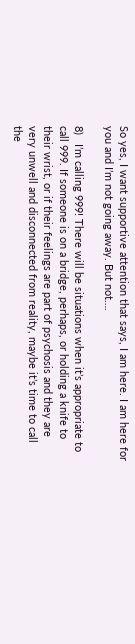So yes, I want supportive attention that says, I am here. I am here for you and I’m not going away. But not….

8)   I’m calling 999! There will be situations when it’s appropriate to call 999. If someone is on a bridge, perhaps, or holding a knife to their wrist, or if their feelings are part of psychosis and they are very unwell and disconnected from reality, maybe it’s time to call the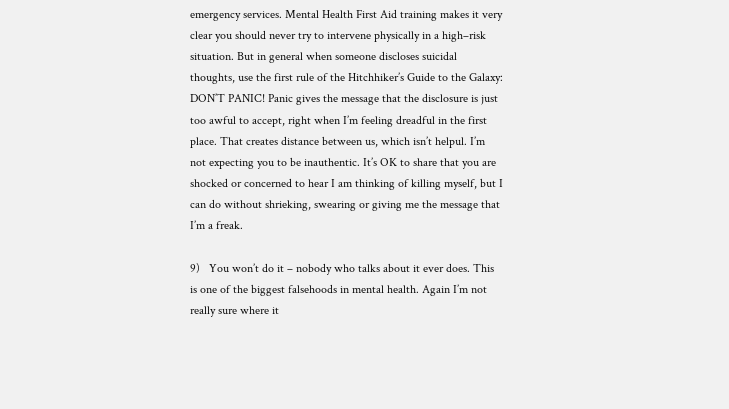emergency services. Mental Health First Aid training makes it very clear you should never try to intervene physically in a high–risk situation. But in general when someone discloses suicidal thoughts, use the first rule of the Hitchhiker’s Guide to the Galaxy: DON’T PANIC! Panic gives the message that the disclosure is just too awful to accept, right when I’m feeling dreadful in the first place. That creates distance between us, which isn’t helpul. I’m not expecting you to be inauthentic. It’s OK to share that you are shocked or concerned to hear I am thinking of killing myself, but I can do without shrieking, swearing or giving me the message that I’m a freak.

9)   You won’t do it – nobody who talks about it ever does. This is one of the biggest falsehoods in mental health. Again I’m not really sure where it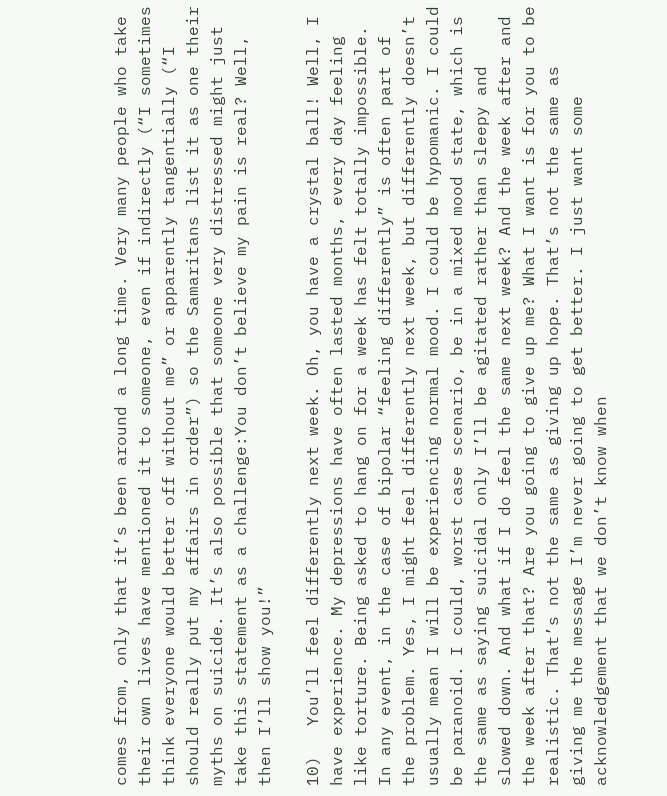comes from, only that it’s been around a long time. Very many people who take their own lives have mentioned it to someone, even if indirectly (“I sometimes think everyone would better off without me” or apparently tangentially (“I should really put my affairs in order”) so the Samaritans list it as one their myths on suicide. It’s also possible that someone very distressed might just take this statement as a challenge:You don’t believe my pain is real? Well, then I’ll show you!”

10)   You’ll feel differently next week. Oh, you have a crystal ball! Well, I have experience. My depressions have often lasted months, every day feeling like torture. Being asked to hang on for a week has felt totally impossible. In any event, in the case of bipolar “feeling differently” is often part of the problem. Yes, I might feel differently next week, but differently doesn’t usually mean I will be experiencing normal mood. I could be hypomanic. I could be paranoid. I could, worst case scenario, be in a mixed mood state, which is the same as saying suicidal only I’ll be agitated rather than sleepy and slowed down. And what if I do feel the same next week? And the week after and the week after that? Are you going to give up me? What I want is for you to be realistic. That’s not the same as giving up hope. That’s not the same as giving me the message I’m never going to get better. I just want some acknowledgement that we don’t know when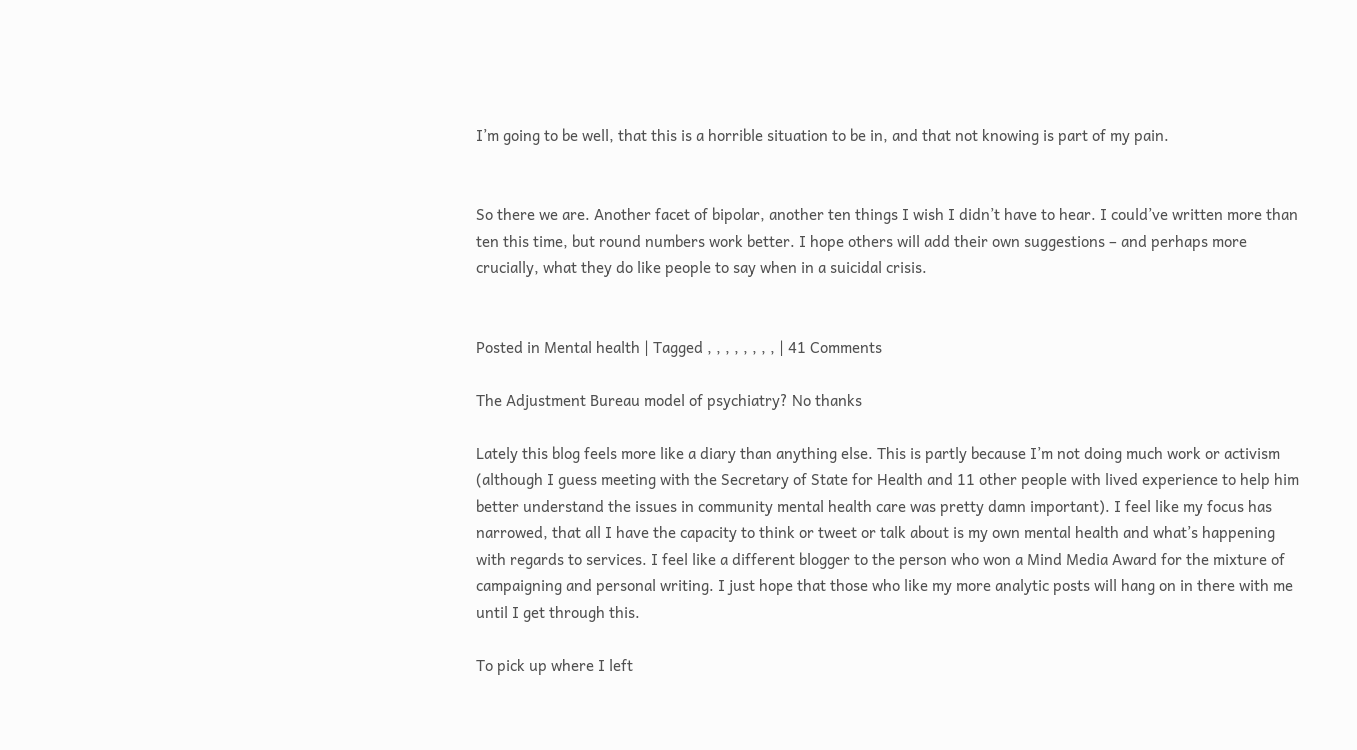I’m going to be well, that this is a horrible situation to be in, and that not knowing is part of my pain.


So there we are. Another facet of bipolar, another ten things I wish I didn’t have to hear. I could’ve written more than ten this time, but round numbers work better. I hope others will add their own suggestions – and perhaps more crucially, what they do like people to say when in a suicidal crisis.


Posted in Mental health | Tagged , , , , , , , , | 41 Comments

The Adjustment Bureau model of psychiatry? No thanks

Lately this blog feels more like a diary than anything else. This is partly because I’m not doing much work or activism (although I guess meeting with the Secretary of State for Health and 11 other people with lived experience to help him better understand the issues in community mental health care was pretty damn important). I feel like my focus has narrowed, that all I have the capacity to think or tweet or talk about is my own mental health and what’s happening with regards to services. I feel like a different blogger to the person who won a Mind Media Award for the mixture of campaigning and personal writing. I just hope that those who like my more analytic posts will hang on in there with me until I get through this.

To pick up where I left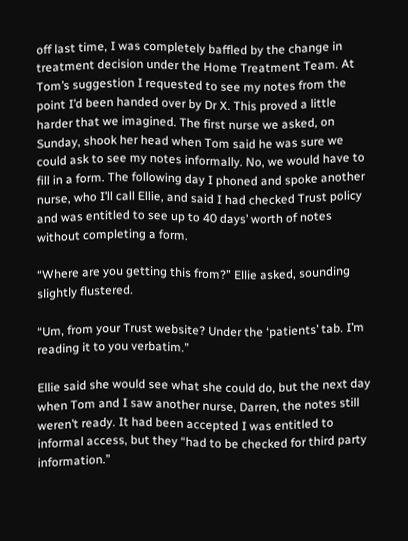off last time, I was completely baffled by the change in treatment decision under the Home Treatment Team. At Tom’s suggestion I requested to see my notes from the point I’d been handed over by Dr X. This proved a little harder that we imagined. The first nurse we asked, on Sunday, shook her head when Tom said he was sure we could ask to see my notes informally. No, we would have to fill in a form. The following day I phoned and spoke another nurse, who I’ll call Ellie, and said I had checked Trust policy and was entitled to see up to 40 days’ worth of notes without completing a form.

“Where are you getting this from?” Ellie asked, sounding slightly flustered.

“Um, from your Trust website? Under the ‘patients’ tab. I’m reading it to you verbatim.”

Ellie said she would see what she could do, but the next day when Tom and I saw another nurse, Darren, the notes still weren’t ready. It had been accepted I was entitled to informal access, but they “had to be checked for third party information.”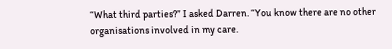“What third parties?” I asked Darren. “You know there are no other organisations involved in my care.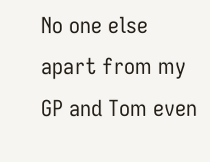No one else apart from my GP and Tom even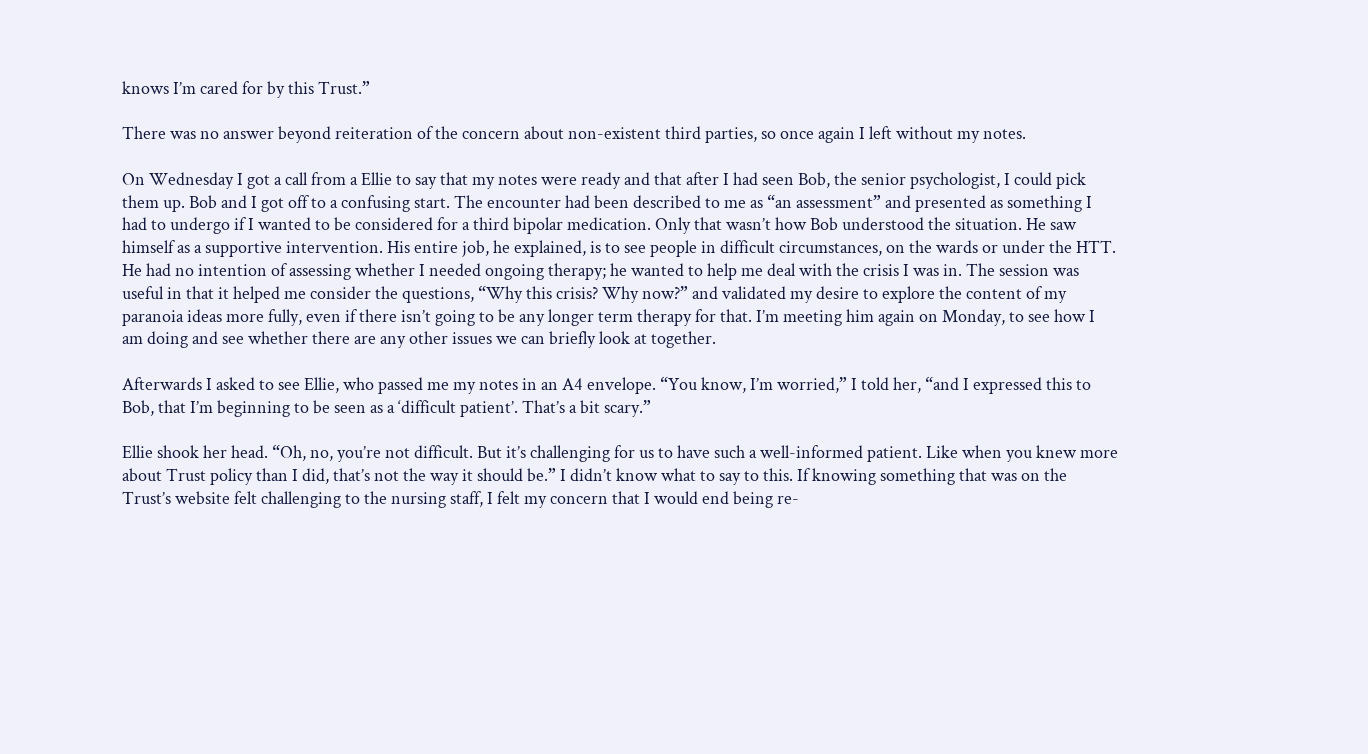knows I’m cared for by this Trust.”

There was no answer beyond reiteration of the concern about non-existent third parties, so once again I left without my notes.

On Wednesday I got a call from a Ellie to say that my notes were ready and that after I had seen Bob, the senior psychologist, I could pick them up. Bob and I got off to a confusing start. The encounter had been described to me as “an assessment” and presented as something I had to undergo if I wanted to be considered for a third bipolar medication. Only that wasn’t how Bob understood the situation. He saw himself as a supportive intervention. His entire job, he explained, is to see people in difficult circumstances, on the wards or under the HTT. He had no intention of assessing whether I needed ongoing therapy; he wanted to help me deal with the crisis I was in. The session was useful in that it helped me consider the questions, “Why this crisis? Why now?” and validated my desire to explore the content of my paranoia ideas more fully, even if there isn’t going to be any longer term therapy for that. I’m meeting him again on Monday, to see how I am doing and see whether there are any other issues we can briefly look at together.

Afterwards I asked to see Ellie, who passed me my notes in an A4 envelope. “You know, I’m worried,” I told her, “and I expressed this to Bob, that I’m beginning to be seen as a ‘difficult patient’. That’s a bit scary.”

Ellie shook her head. “Oh, no, you’re not difficult. But it’s challenging for us to have such a well-informed patient. Like when you knew more about Trust policy than I did, that’s not the way it should be.” I didn’t know what to say to this. If knowing something that was on the Trust’s website felt challenging to the nursing staff, I felt my concern that I would end being re-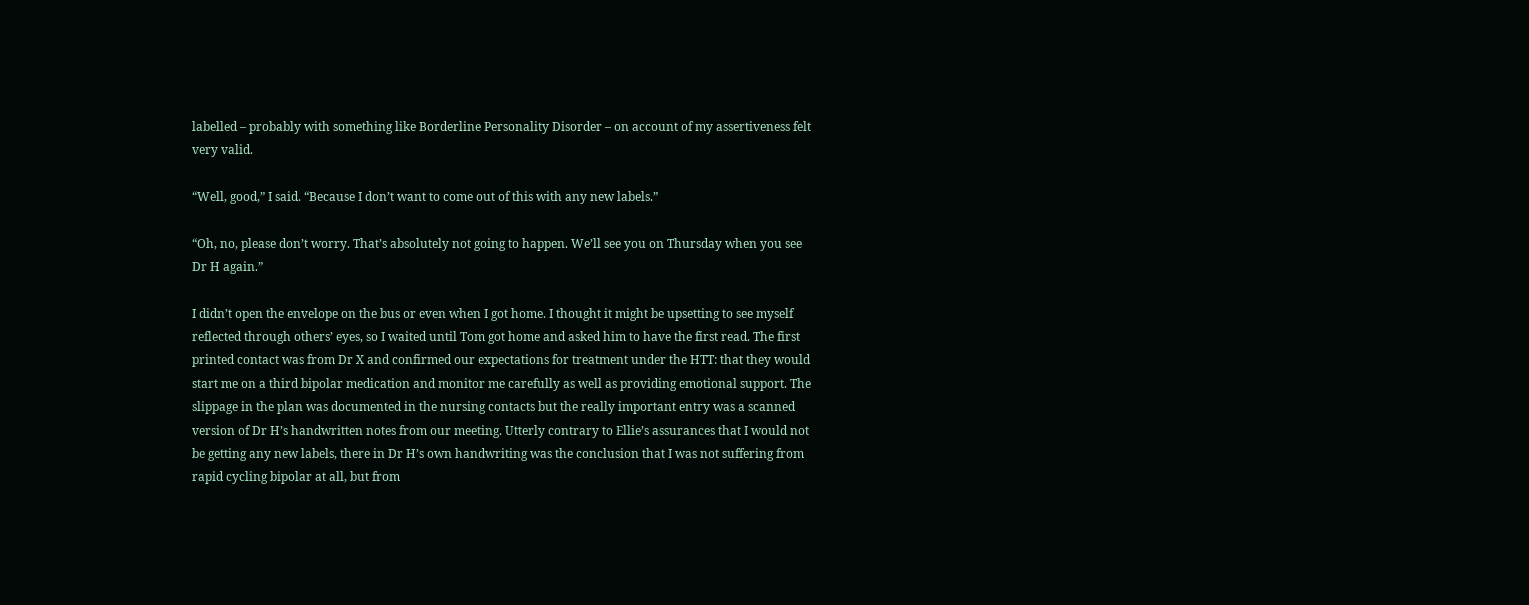labelled – probably with something like Borderline Personality Disorder – on account of my assertiveness felt very valid.

“Well, good,” I said. “Because I don’t want to come out of this with any new labels.”

“Oh, no, please don’t worry. That’s absolutely not going to happen. We’ll see you on Thursday when you see Dr H again.”

I didn’t open the envelope on the bus or even when I got home. I thought it might be upsetting to see myself reflected through others’ eyes, so I waited until Tom got home and asked him to have the first read. The first printed contact was from Dr X and confirmed our expectations for treatment under the HTT: that they would start me on a third bipolar medication and monitor me carefully as well as providing emotional support. The slippage in the plan was documented in the nursing contacts but the really important entry was a scanned version of Dr H’s handwritten notes from our meeting. Utterly contrary to Ellie’s assurances that I would not be getting any new labels, there in Dr H’s own handwriting was the conclusion that I was not suffering from rapid cycling bipolar at all, but from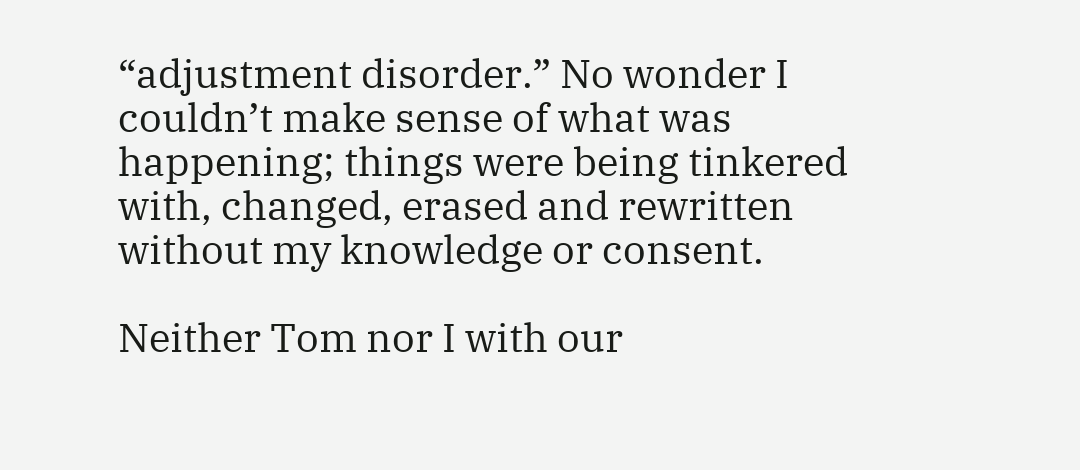“adjustment disorder.” No wonder I couldn’t make sense of what was happening; things were being tinkered with, changed, erased and rewritten without my knowledge or consent.

Neither Tom nor I with our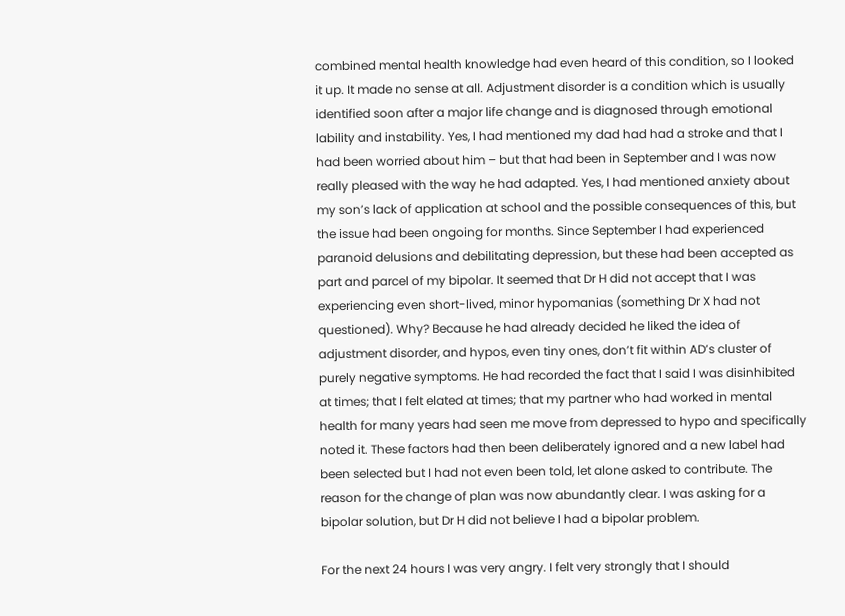combined mental health knowledge had even heard of this condition, so I looked it up. It made no sense at all. Adjustment disorder is a condition which is usually identified soon after a major life change and is diagnosed through emotional lability and instability. Yes, I had mentioned my dad had had a stroke and that I had been worried about him – but that had been in September and I was now really pleased with the way he had adapted. Yes, I had mentioned anxiety about my son’s lack of application at school and the possible consequences of this, but the issue had been ongoing for months. Since September I had experienced paranoid delusions and debilitating depression, but these had been accepted as part and parcel of my bipolar. It seemed that Dr H did not accept that I was experiencing even short-lived, minor hypomanias (something Dr X had not questioned). Why? Because he had already decided he liked the idea of adjustment disorder, and hypos, even tiny ones, don’t fit within AD’s cluster of purely negative symptoms. He had recorded the fact that I said I was disinhibited at times; that I felt elated at times; that my partner who had worked in mental health for many years had seen me move from depressed to hypo and specifically noted it. These factors had then been deliberately ignored and a new label had been selected but I had not even been told, let alone asked to contribute. The reason for the change of plan was now abundantly clear. I was asking for a bipolar solution, but Dr H did not believe I had a bipolar problem.

For the next 24 hours I was very angry. I felt very strongly that I should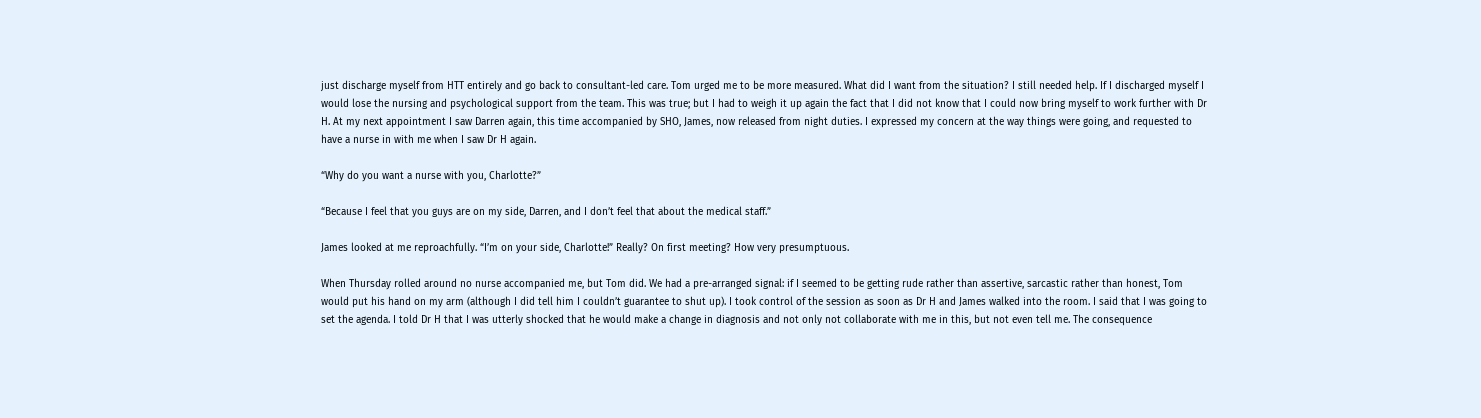just discharge myself from HTT entirely and go back to consultant-led care. Tom urged me to be more measured. What did I want from the situation? I still needed help. If I discharged myself I would lose the nursing and psychological support from the team. This was true; but I had to weigh it up again the fact that I did not know that I could now bring myself to work further with Dr H. At my next appointment I saw Darren again, this time accompanied by SHO, James, now released from night duties. I expressed my concern at the way things were going, and requested to have a nurse in with me when I saw Dr H again.

“Why do you want a nurse with you, Charlotte?”

“Because I feel that you guys are on my side, Darren, and I don’t feel that about the medical staff.”

James looked at me reproachfully. “I’m on your side, Charlotte!” Really? On first meeting? How very presumptuous.

When Thursday rolled around no nurse accompanied me, but Tom did. We had a pre-arranged signal: if I seemed to be getting rude rather than assertive, sarcastic rather than honest, Tom would put his hand on my arm (although I did tell him I couldn’t guarantee to shut up). I took control of the session as soon as Dr H and James walked into the room. I said that I was going to set the agenda. I told Dr H that I was utterly shocked that he would make a change in diagnosis and not only not collaborate with me in this, but not even tell me. The consequence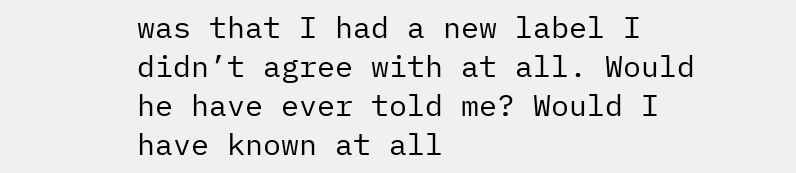was that I had a new label I didn’t agree with at all. Would he have ever told me? Would I have known at all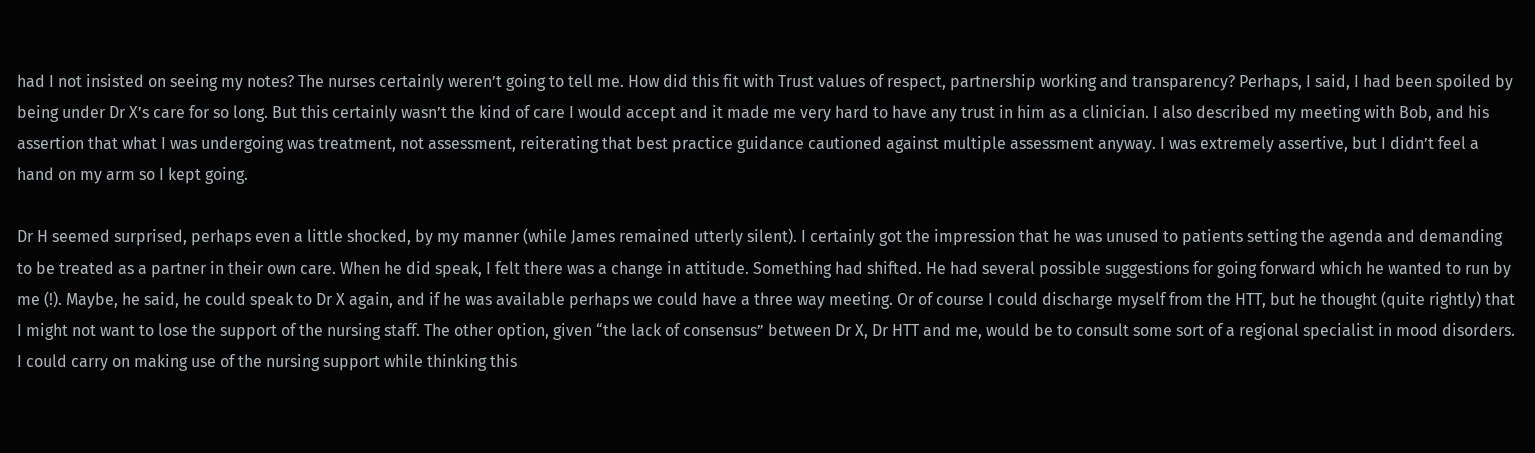had I not insisted on seeing my notes? The nurses certainly weren’t going to tell me. How did this fit with Trust values of respect, partnership working and transparency? Perhaps, I said, I had been spoiled by being under Dr X’s care for so long. But this certainly wasn’t the kind of care I would accept and it made me very hard to have any trust in him as a clinician. I also described my meeting with Bob, and his assertion that what I was undergoing was treatment, not assessment, reiterating that best practice guidance cautioned against multiple assessment anyway. I was extremely assertive, but I didn’t feel a hand on my arm so I kept going.

Dr H seemed surprised, perhaps even a little shocked, by my manner (while James remained utterly silent). I certainly got the impression that he was unused to patients setting the agenda and demanding to be treated as a partner in their own care. When he did speak, I felt there was a change in attitude. Something had shifted. He had several possible suggestions for going forward which he wanted to run by me (!). Maybe, he said, he could speak to Dr X again, and if he was available perhaps we could have a three way meeting. Or of course I could discharge myself from the HTT, but he thought (quite rightly) that I might not want to lose the support of the nursing staff. The other option, given “the lack of consensus” between Dr X, Dr HTT and me, would be to consult some sort of a regional specialist in mood disorders. I could carry on making use of the nursing support while thinking this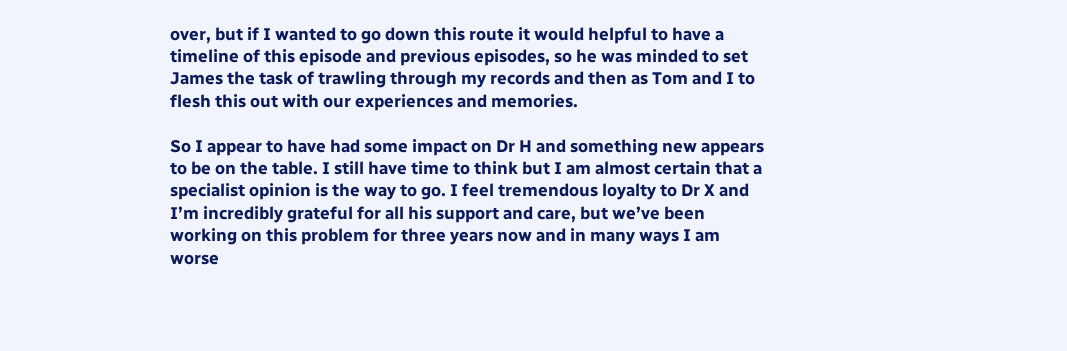over, but if I wanted to go down this route it would helpful to have a timeline of this episode and previous episodes, so he was minded to set James the task of trawling through my records and then as Tom and I to flesh this out with our experiences and memories.

So I appear to have had some impact on Dr H and something new appears to be on the table. I still have time to think but I am almost certain that a specialist opinion is the way to go. I feel tremendous loyalty to Dr X and I’m incredibly grateful for all his support and care, but we’ve been working on this problem for three years now and in many ways I am worse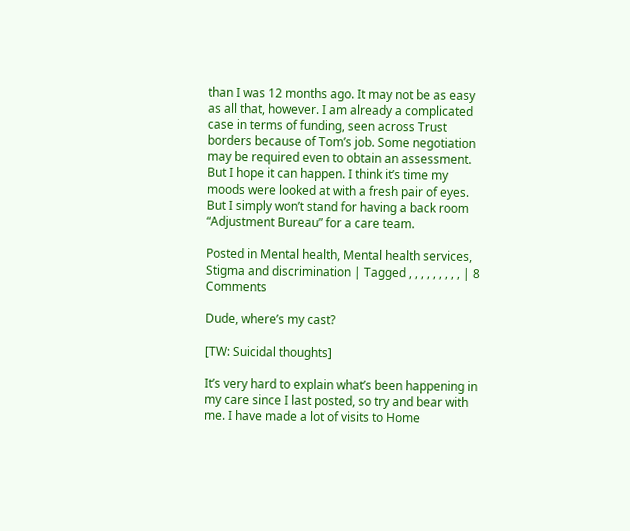than I was 12 months ago. It may not be as easy as all that, however. I am already a complicated case in terms of funding, seen across Trust borders because of Tom’s job. Some negotiation may be required even to obtain an assessment. But I hope it can happen. I think it’s time my moods were looked at with a fresh pair of eyes. But I simply won’t stand for having a back room “Adjustment Bureau” for a care team.

Posted in Mental health, Mental health services, Stigma and discrimination | Tagged , , , , , , , , , | 8 Comments

Dude, where’s my cast?

[TW: Suicidal thoughts]

It’s very hard to explain what’s been happening in my care since I last posted, so try and bear with me. I have made a lot of visits to Home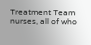Treatment Team nurses, all of who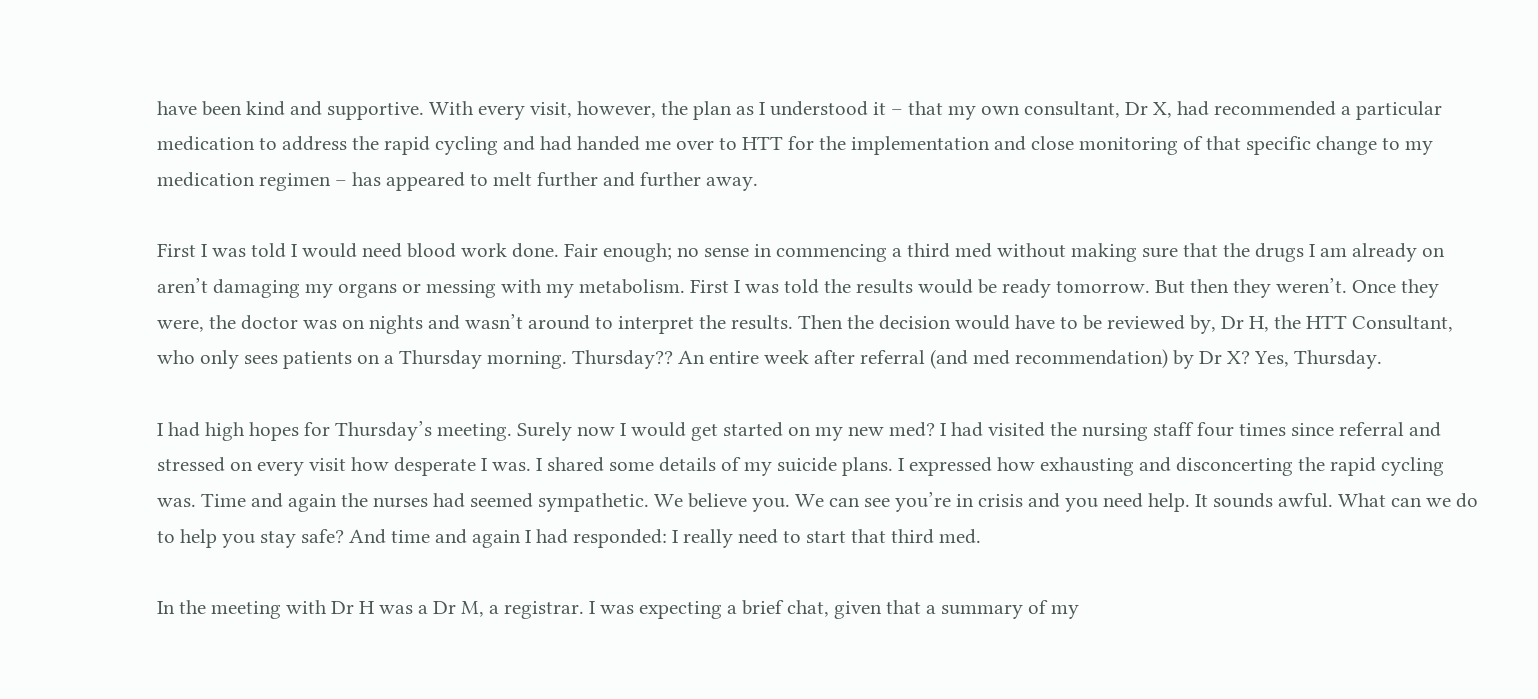have been kind and supportive. With every visit, however, the plan as I understood it – that my own consultant, Dr X, had recommended a particular medication to address the rapid cycling and had handed me over to HTT for the implementation and close monitoring of that specific change to my medication regimen – has appeared to melt further and further away.

First I was told I would need blood work done. Fair enough; no sense in commencing a third med without making sure that the drugs I am already on aren’t damaging my organs or messing with my metabolism. First I was told the results would be ready tomorrow. But then they weren’t. Once they were, the doctor was on nights and wasn’t around to interpret the results. Then the decision would have to be reviewed by, Dr H, the HTT Consultant, who only sees patients on a Thursday morning. Thursday?? An entire week after referral (and med recommendation) by Dr X? Yes, Thursday.

I had high hopes for Thursday’s meeting. Surely now I would get started on my new med? I had visited the nursing staff four times since referral and stressed on every visit how desperate I was. I shared some details of my suicide plans. I expressed how exhausting and disconcerting the rapid cycling was. Time and again the nurses had seemed sympathetic. We believe you. We can see you’re in crisis and you need help. It sounds awful. What can we do to help you stay safe? And time and again I had responded: I really need to start that third med.

In the meeting with Dr H was a Dr M, a registrar. I was expecting a brief chat, given that a summary of my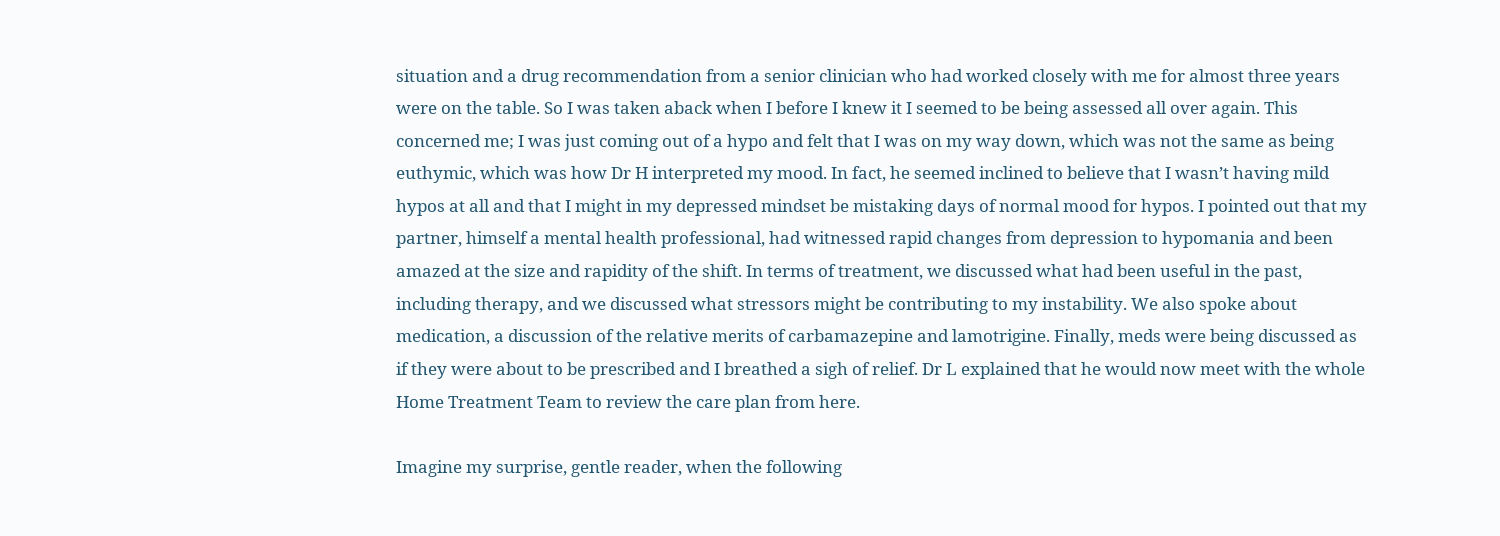situation and a drug recommendation from a senior clinician who had worked closely with me for almost three years were on the table. So I was taken aback when I before I knew it I seemed to be being assessed all over again. This concerned me; I was just coming out of a hypo and felt that I was on my way down, which was not the same as being euthymic, which was how Dr H interpreted my mood. In fact, he seemed inclined to believe that I wasn’t having mild hypos at all and that I might in my depressed mindset be mistaking days of normal mood for hypos. I pointed out that my partner, himself a mental health professional, had witnessed rapid changes from depression to hypomania and been amazed at the size and rapidity of the shift. In terms of treatment, we discussed what had been useful in the past, including therapy, and we discussed what stressors might be contributing to my instability. We also spoke about medication, a discussion of the relative merits of carbamazepine and lamotrigine. Finally, meds were being discussed as if they were about to be prescribed and I breathed a sigh of relief. Dr L explained that he would now meet with the whole Home Treatment Team to review the care plan from here.

Imagine my surprise, gentle reader, when the following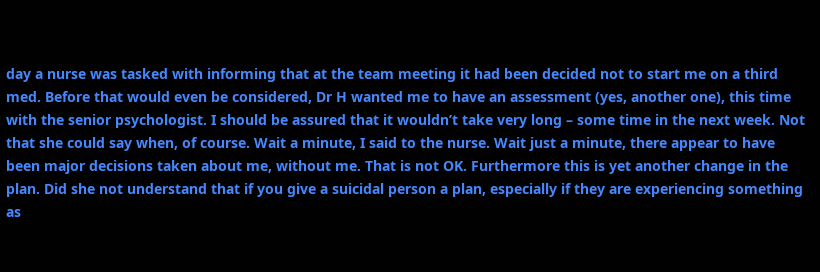day a nurse was tasked with informing that at the team meeting it had been decided not to start me on a third med. Before that would even be considered, Dr H wanted me to have an assessment (yes, another one), this time with the senior psychologist. I should be assured that it wouldn’t take very long – some time in the next week. Not that she could say when, of course. Wait a minute, I said to the nurse. Wait just a minute, there appear to have been major decisions taken about me, without me. That is not OK. Furthermore this is yet another change in the plan. Did she not understand that if you give a suicidal person a plan, especially if they are experiencing something as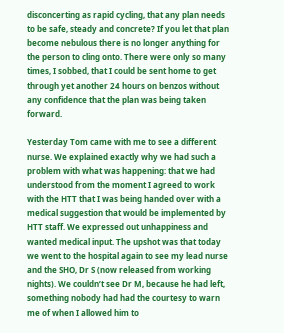disconcerting as rapid cycling, that any plan needs to be safe, steady and concrete? If you let that plan become nebulous there is no longer anything for the person to cling onto. There were only so many times, I sobbed, that I could be sent home to get through yet another 24 hours on benzos without any confidence that the plan was being taken forward.

Yesterday Tom came with me to see a different nurse. We explained exactly why we had such a problem with what was happening: that we had understood from the moment I agreed to work with the HTT that I was being handed over with a medical suggestion that would be implemented by HTT staff. We expressed out unhappiness and wanted medical input. The upshot was that today we went to the hospital again to see my lead nurse and the SHO, Dr S (now released from working nights). We couldn’t see Dr M, because he had left, something nobody had had the courtesy to warn me of when I allowed him to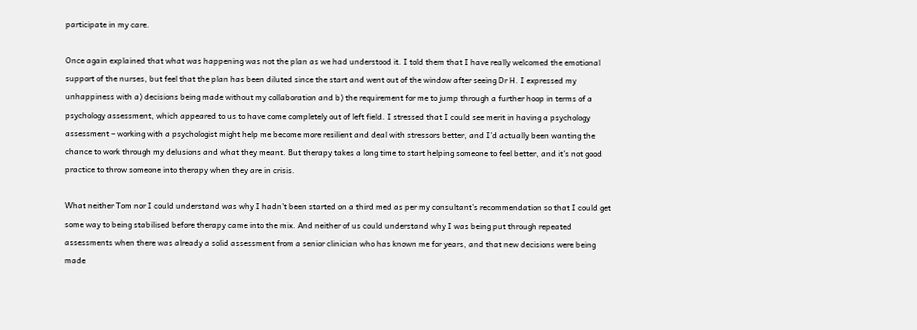participate in my care.

Once again explained that what was happening was not the plan as we had understood it. I told them that I have really welcomed the emotional support of the nurses, but feel that the plan has been diluted since the start and went out of the window after seeing Dr H. I expressed my unhappiness with a) decisions being made without my collaboration and b) the requirement for me to jump through a further hoop in terms of a psychology assessment, which appeared to us to have come completely out of left field. I stressed that I could see merit in having a psychology assessment – working with a psychologist might help me become more resilient and deal with stressors better, and I’d actually been wanting the chance to work through my delusions and what they meant. But therapy takes a long time to start helping someone to feel better, and it’s not good practice to throw someone into therapy when they are in crisis.

What neither Tom nor I could understand was why I hadn’t been started on a third med as per my consultant’s recommendation so that I could get some way to being stabilised before therapy came into the mix. And neither of us could understand why I was being put through repeated assessments when there was already a solid assessment from a senior clinician who has known me for years, and that new decisions were being made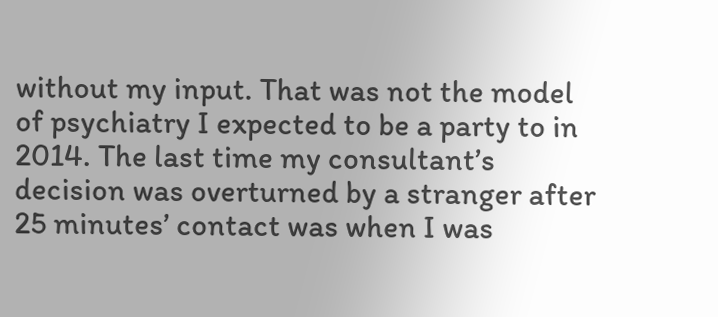without my input. That was not the model of psychiatry I expected to be a party to in 2014. The last time my consultant’s decision was overturned by a stranger after 25 minutes’ contact was when I was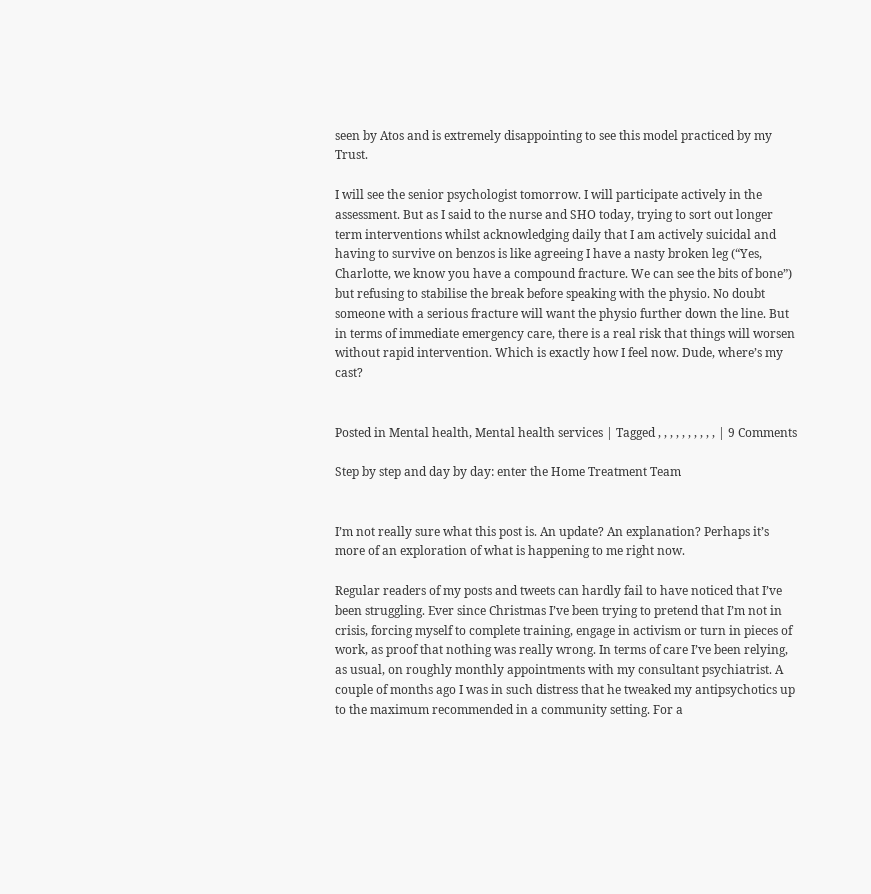seen by Atos and is extremely disappointing to see this model practiced by my Trust.

I will see the senior psychologist tomorrow. I will participate actively in the assessment. But as I said to the nurse and SHO today, trying to sort out longer term interventions whilst acknowledging daily that I am actively suicidal and having to survive on benzos is like agreeing I have a nasty broken leg (“Yes, Charlotte, we know you have a compound fracture. We can see the bits of bone”) but refusing to stabilise the break before speaking with the physio. No doubt someone with a serious fracture will want the physio further down the line. But in terms of immediate emergency care, there is a real risk that things will worsen without rapid intervention. Which is exactly how I feel now. Dude, where’s my cast?


Posted in Mental health, Mental health services | Tagged , , , , , , , , , , | 9 Comments

Step by step and day by day: enter the Home Treatment Team


I’m not really sure what this post is. An update? An explanation? Perhaps it’s more of an exploration of what is happening to me right now.

Regular readers of my posts and tweets can hardly fail to have noticed that I’ve been struggling. Ever since Christmas I’ve been trying to pretend that I’m not in crisis, forcing myself to complete training, engage in activism or turn in pieces of work, as proof that nothing was really wrong. In terms of care I’ve been relying, as usual, on roughly monthly appointments with my consultant psychiatrist. A couple of months ago I was in such distress that he tweaked my antipsychotics up to the maximum recommended in a community setting. For a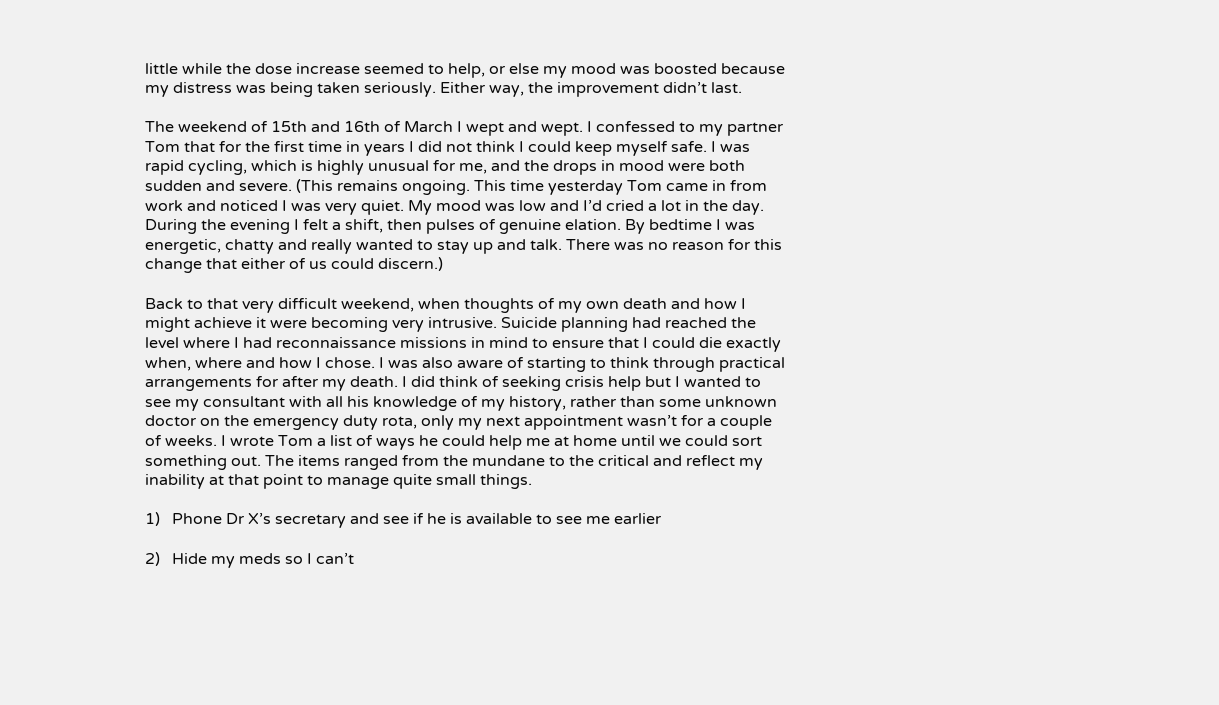little while the dose increase seemed to help, or else my mood was boosted because my distress was being taken seriously. Either way, the improvement didn’t last.

The weekend of 15th and 16th of March I wept and wept. I confessed to my partner Tom that for the first time in years I did not think I could keep myself safe. I was rapid cycling, which is highly unusual for me, and the drops in mood were both sudden and severe. (This remains ongoing. This time yesterday Tom came in from work and noticed I was very quiet. My mood was low and I’d cried a lot in the day. During the evening I felt a shift, then pulses of genuine elation. By bedtime I was energetic, chatty and really wanted to stay up and talk. There was no reason for this change that either of us could discern.)

Back to that very difficult weekend, when thoughts of my own death and how I might achieve it were becoming very intrusive. Suicide planning had reached the level where I had reconnaissance missions in mind to ensure that I could die exactly when, where and how I chose. I was also aware of starting to think through practical arrangements for after my death. I did think of seeking crisis help but I wanted to see my consultant with all his knowledge of my history, rather than some unknown doctor on the emergency duty rota, only my next appointment wasn’t for a couple of weeks. I wrote Tom a list of ways he could help me at home until we could sort something out. The items ranged from the mundane to the critical and reflect my inability at that point to manage quite small things.

1)   Phone Dr X’s secretary and see if he is available to see me earlier

2)   Hide my meds so I can’t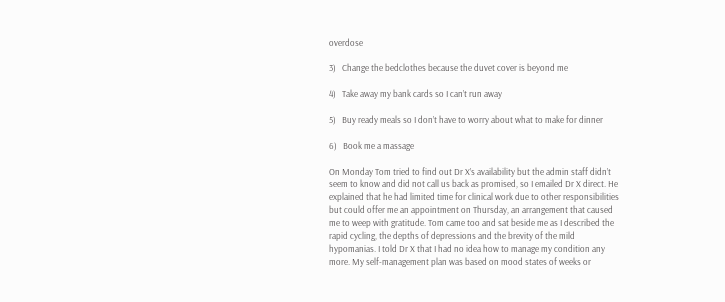overdose

3)   Change the bedclothes because the duvet cover is beyond me

4)   Take away my bank cards so I can’t run away

5)   Buy ready meals so I don’t have to worry about what to make for dinner

6)   Book me a massage

On Monday Tom tried to find out Dr X’s availability but the admin staff didn’t seem to know and did not call us back as promised, so I emailed Dr X direct. He explained that he had limited time for clinical work due to other responsibilities but could offer me an appointment on Thursday, an arrangement that caused me to weep with gratitude. Tom came too and sat beside me as I described the rapid cycling, the depths of depressions and the brevity of the mild hypomanias. I told Dr X that I had no idea how to manage my condition any more. My self-management plan was based on mood states of weeks or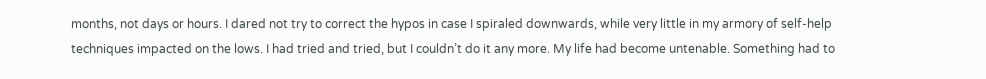months, not days or hours. I dared not try to correct the hypos in case I spiraled downwards, while very little in my armory of self-help techniques impacted on the lows. I had tried and tried, but I couldn’t do it any more. My life had become untenable. Something had to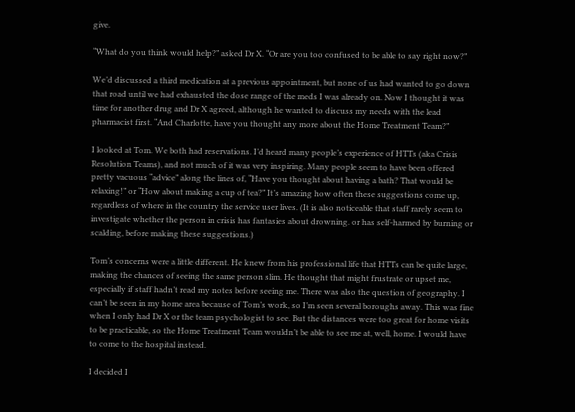give.

“What do you think would help?” asked Dr X. “Or are you too confused to be able to say right now?”

We’d discussed a third medication at a previous appointment, but none of us had wanted to go down that road until we had exhausted the dose range of the meds I was already on. Now I thought it was time for another drug and Dr X agreed, although he wanted to discuss my needs with the lead pharmacist first. “And Charlotte, have you thought any more about the Home Treatment Team?”

I looked at Tom. We both had reservations. I’d heard many people’s experience of HTTs (aka Crisis Resolution Teams), and not much of it was very inspiring. Many people seem to have been offered pretty vacuous “advice” along the lines of, “Have you thought about having a bath? That would be relaxing!” or “How about making a cup of tea?” It’s amazing how often these suggestions come up, regardless of where in the country the service user lives. (It is also noticeable that staff rarely seem to investigate whether the person in crisis has fantasies about drowning. or has self-harmed by burning or scalding, before making these suggestions.)

Tom’s concerns were a little different. He knew from his professional life that HTTs can be quite large, making the chances of seeing the same person slim. He thought that might frustrate or upset me, especially if staff hadn’t read my notes before seeing me. There was also the question of geography. I can’t be seen in my home area because of Tom’s work, so I’m seen several boroughs away. This was fine when I only had Dr X or the team psychologist to see. But the distances were too great for home visits to be practicable, so the Home Treatment Team wouldn’t be able to see me at, well, home. I would have to come to the hospital instead.

I decided I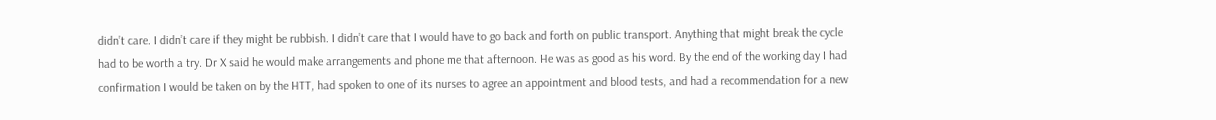didn’t care. I didn’t care if they might be rubbish. I didn’t care that I would have to go back and forth on public transport. Anything that might break the cycle had to be worth a try. Dr X said he would make arrangements and phone me that afternoon. He was as good as his word. By the end of the working day I had confirmation I would be taken on by the HTT, had spoken to one of its nurses to agree an appointment and blood tests, and had a recommendation for a new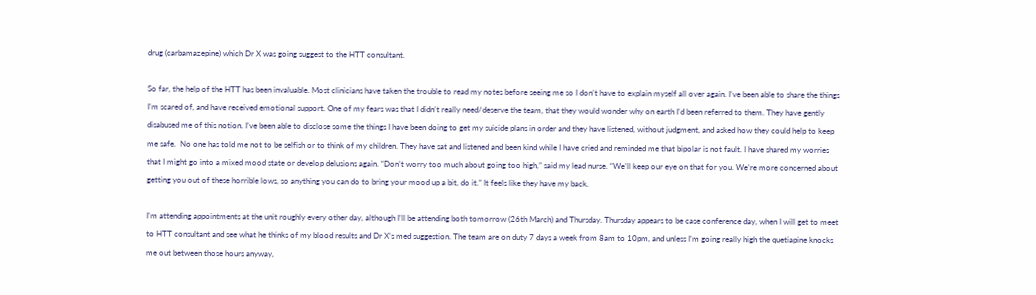drug (carbamazepine) which Dr X was going suggest to the HTT consultant.

So far, the help of the HTT has been invaluable. Most clinicians have taken the trouble to read my notes before seeing me so I don’t have to explain myself all over again. I’ve been able to share the things I’m scared of, and have received emotional support. One of my fears was that I didn’t really need/deserve the team, that they would wonder why on earth I’d been referred to them. They have gently disabused me of this notion. I’ve been able to disclose some the things I have been doing to get my suicide plans in order and they have listened, without judgment, and asked how they could help to keep me safe.  No one has told me not to be selfish or to think of my children. They have sat and listened and been kind while I have cried and reminded me that bipolar is not fault. I have shared my worries that I might go into a mixed mood state or develop delusions again. “Don’t worry too much about going too high,” said my lead nurse. “We’ll keep our eye on that for you. We’re more concerned about getting you out of these horrible lows, so anything you can do to bring your mood up a bit, do it.” It feels like they have my back.

I’m attending appointments at the unit roughly every other day, although I’ll be attending both tomorrow (26th March) and Thursday. Thursday appears to be case conference day, when I will get to meet to HTT consultant and see what he thinks of my blood results and Dr X’s med suggestion. The team are on duty 7 days a week from 8am to 10pm, and unless I’m going really high the quetiapine knocks me out between those hours anyway,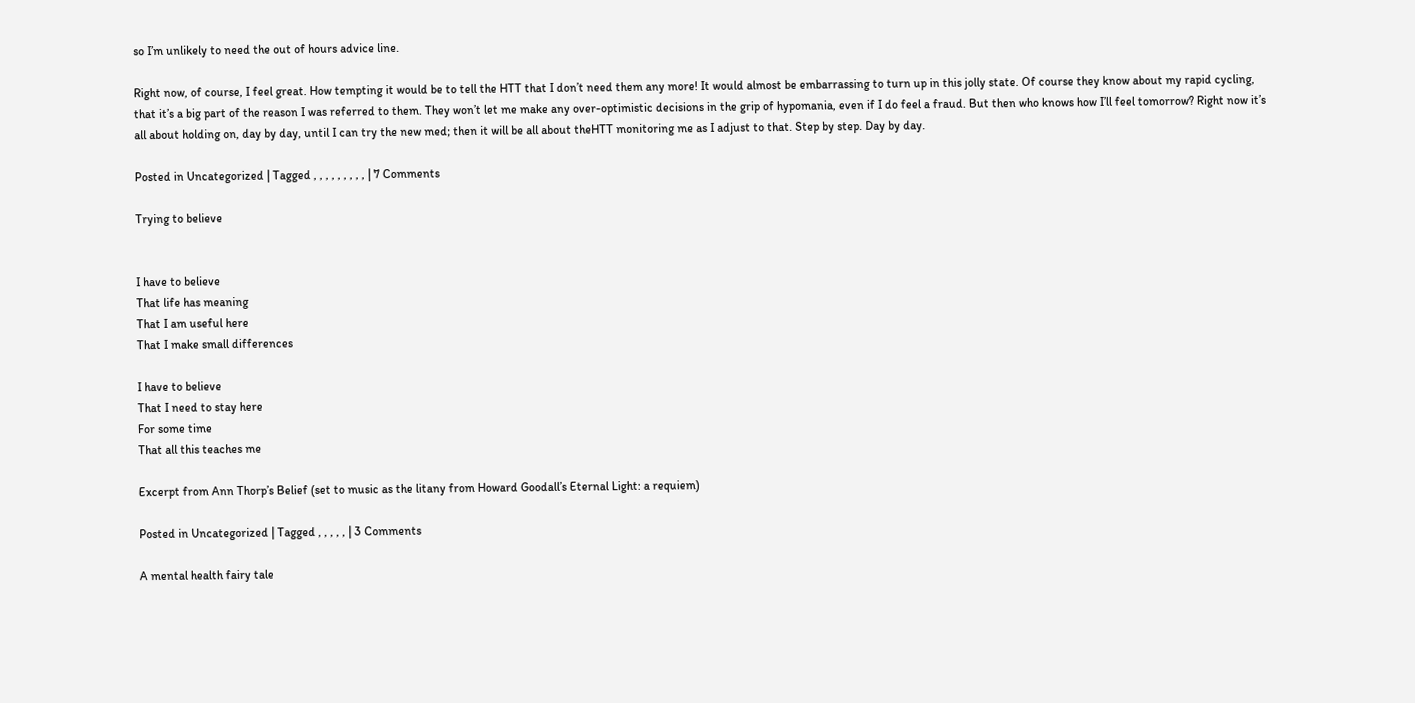so I’m unlikely to need the out of hours advice line.

Right now, of course, I feel great. How tempting it would be to tell the HTT that I don’t need them any more! It would almost be embarrassing to turn up in this jolly state. Of course they know about my rapid cycling, that it’s a big part of the reason I was referred to them. They won’t let me make any over-optimistic decisions in the grip of hypomania, even if I do feel a fraud. But then who knows how I’ll feel tomorrow? Right now it’s all about holding on, day by day, until I can try the new med; then it will be all about theHTT monitoring me as I adjust to that. Step by step. Day by day.

Posted in Uncategorized | Tagged , , , , , , , , , | 7 Comments

Trying to believe


I have to believe
That life has meaning
That I am useful here
That I make small differences

I have to believe
That I need to stay here
For some time
That all this teaches me

Excerpt from Ann Thorp’s Belief (set to music as the litany from Howard Goodall’s Eternal Light: a requiem)

Posted in Uncategorized | Tagged , , , , , | 3 Comments

A mental health fairy tale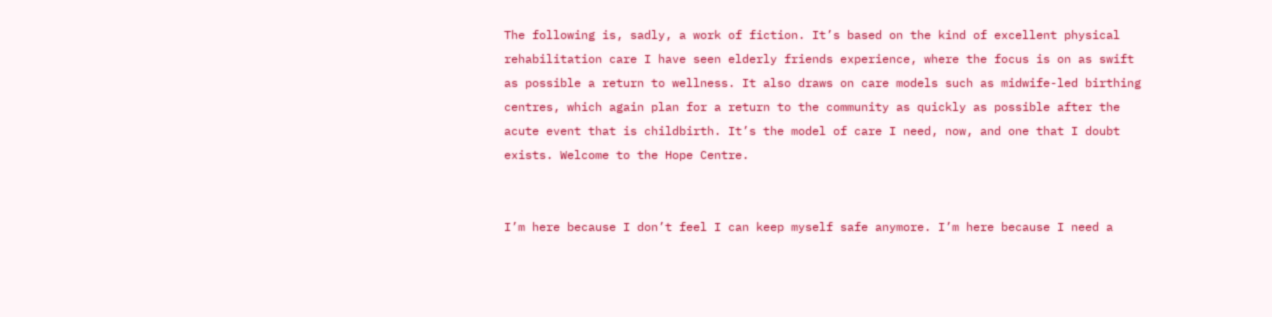The following is, sadly, a work of fiction. It’s based on the kind of excellent physical rehabilitation care I have seen elderly friends experience, where the focus is on as swift as possible a return to wellness. It also draws on care models such as midwife-led birthing centres, which again plan for a return to the community as quickly as possible after the acute event that is childbirth. It’s the model of care I need, now, and one that I doubt exists. Welcome to the Hope Centre.


I’m here because I don’t feel I can keep myself safe anymore. I’m here because I need a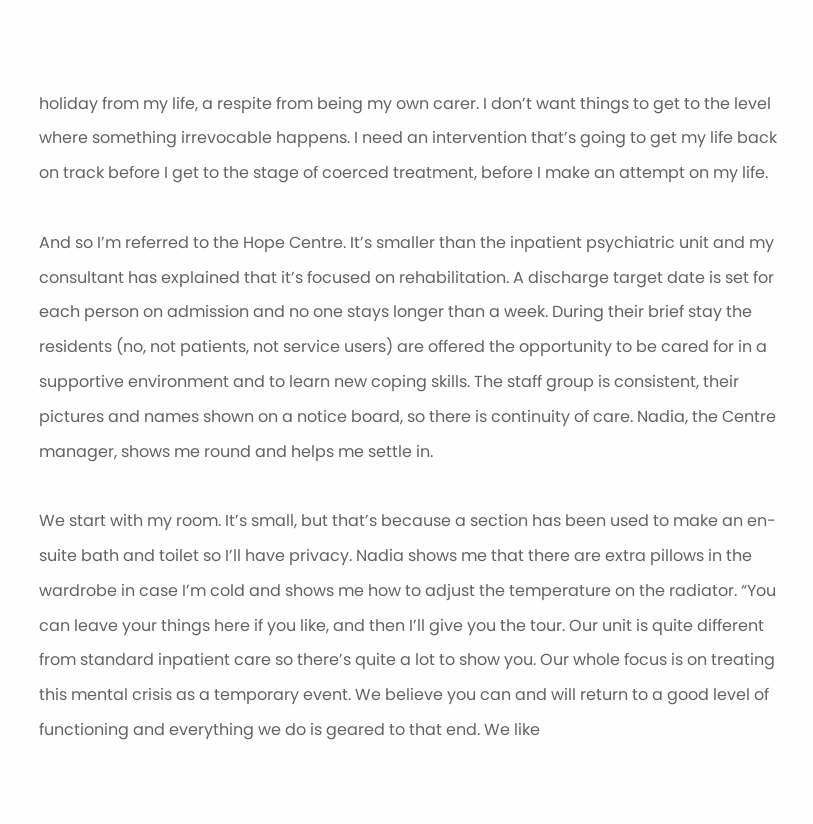holiday from my life, a respite from being my own carer. I don’t want things to get to the level where something irrevocable happens. I need an intervention that’s going to get my life back on track before I get to the stage of coerced treatment, before I make an attempt on my life.

And so I’m referred to the Hope Centre. It’s smaller than the inpatient psychiatric unit and my consultant has explained that it’s focused on rehabilitation. A discharge target date is set for each person on admission and no one stays longer than a week. During their brief stay the residents (no, not patients, not service users) are offered the opportunity to be cared for in a supportive environment and to learn new coping skills. The staff group is consistent, their pictures and names shown on a notice board, so there is continuity of care. Nadia, the Centre manager, shows me round and helps me settle in.

We start with my room. It’s small, but that’s because a section has been used to make an en-suite bath and toilet so I’ll have privacy. Nadia shows me that there are extra pillows in the wardrobe in case I’m cold and shows me how to adjust the temperature on the radiator. “You can leave your things here if you like, and then I’ll give you the tour. Our unit is quite different from standard inpatient care so there’s quite a lot to show you. Our whole focus is on treating this mental crisis as a temporary event. We believe you can and will return to a good level of functioning and everything we do is geared to that end. We like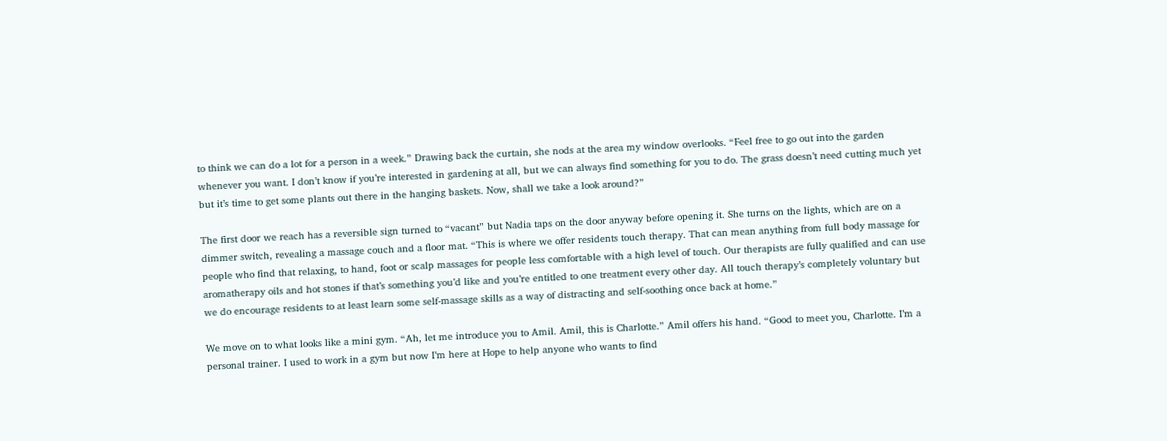to think we can do a lot for a person in a week.” Drawing back the curtain, she nods at the area my window overlooks. “Feel free to go out into the garden whenever you want. I don’t know if you’re interested in gardening at all, but we can always find something for you to do. The grass doesn’t need cutting much yet but it’s time to get some plants out there in the hanging baskets. Now, shall we take a look around?”

The first door we reach has a reversible sign turned to “vacant” but Nadia taps on the door anyway before opening it. She turns on the lights, which are on a dimmer switch, revealing a massage couch and a floor mat. “This is where we offer residents touch therapy. That can mean anything from full body massage for people who find that relaxing, to hand, foot or scalp massages for people less comfortable with a high level of touch. Our therapists are fully qualified and can use aromatherapy oils and hot stones if that’s something you’d like and you’re entitled to one treatment every other day. All touch therapy’s completely voluntary but we do encourage residents to at least learn some self-massage skills as a way of distracting and self-soothing once back at home.”

We move on to what looks like a mini gym. “Ah, let me introduce you to Amil. Amil, this is Charlotte.” Amil offers his hand. “Good to meet you, Charlotte. I’m a personal trainer. I used to work in a gym but now I’m here at Hope to help anyone who wants to find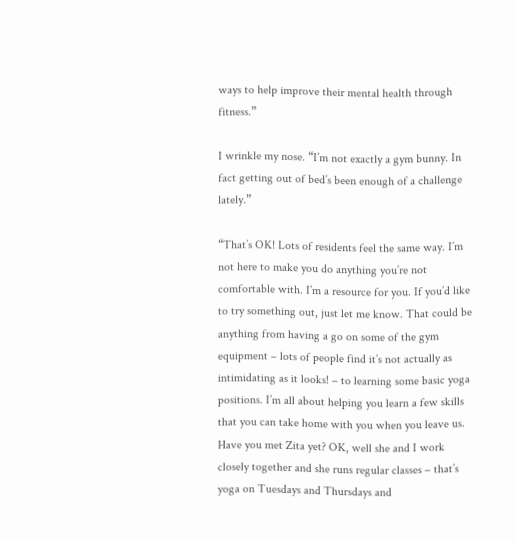ways to help improve their mental health through fitness.”

I wrinkle my nose. “I’m not exactly a gym bunny. In fact getting out of bed’s been enough of a challenge lately.”

“That’s OK! Lots of residents feel the same way. I’m not here to make you do anything you’re not comfortable with. I’m a resource for you. If you’d like to try something out, just let me know. That could be anything from having a go on some of the gym equipment – lots of people find it’s not actually as intimidating as it looks! – to learning some basic yoga positions. I’m all about helping you learn a few skills that you can take home with you when you leave us. Have you met Zita yet? OK, well she and I work closely together and she runs regular classes – that’s yoga on Tuesdays and Thursdays and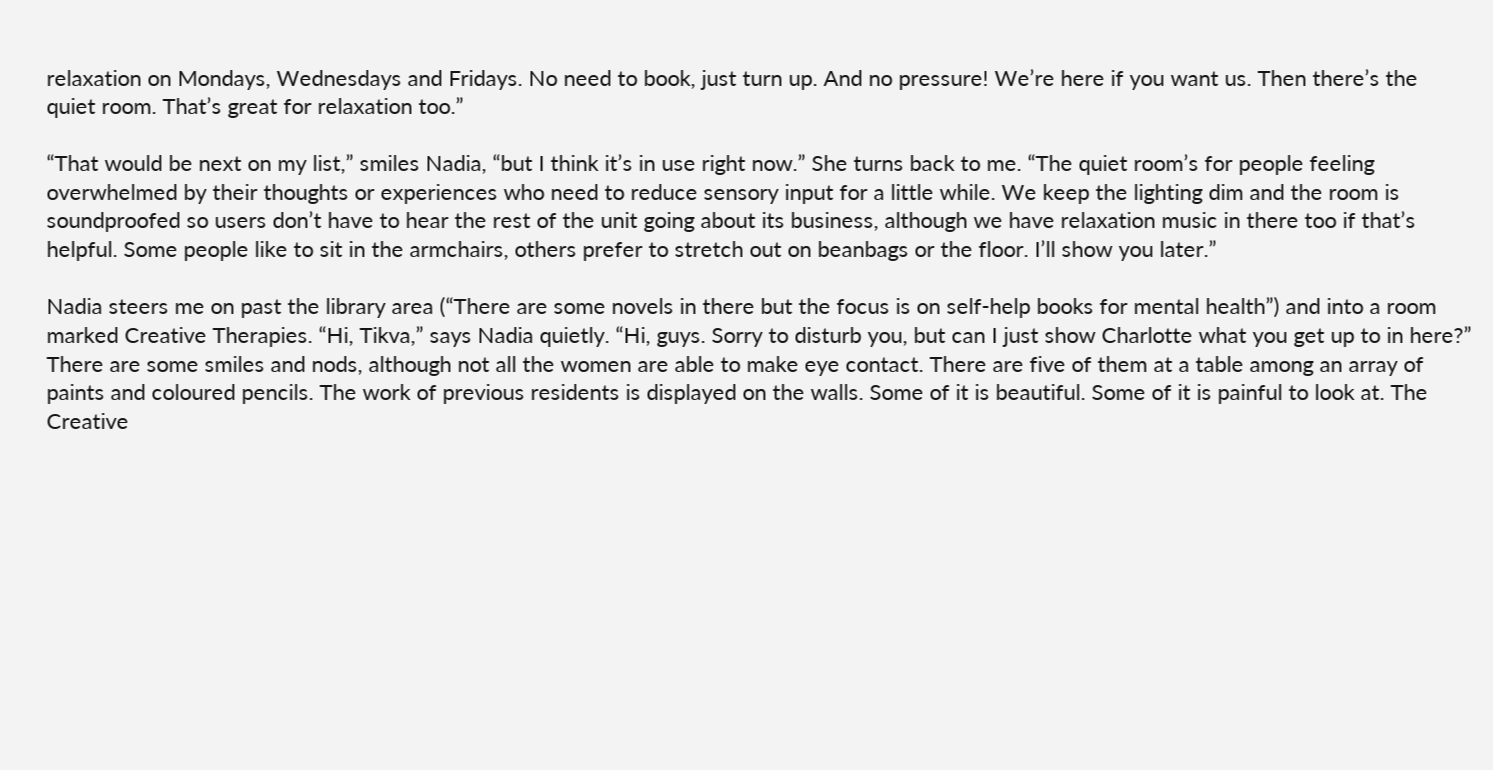relaxation on Mondays, Wednesdays and Fridays. No need to book, just turn up. And no pressure! We’re here if you want us. Then there’s the quiet room. That’s great for relaxation too.”

“That would be next on my list,” smiles Nadia, “but I think it’s in use right now.” She turns back to me. “The quiet room’s for people feeling overwhelmed by their thoughts or experiences who need to reduce sensory input for a little while. We keep the lighting dim and the room is soundproofed so users don’t have to hear the rest of the unit going about its business, although we have relaxation music in there too if that’s helpful. Some people like to sit in the armchairs, others prefer to stretch out on beanbags or the floor. I’ll show you later.”

Nadia steers me on past the library area (“There are some novels in there but the focus is on self-help books for mental health”) and into a room marked Creative Therapies. “Hi, Tikva,” says Nadia quietly. “Hi, guys. Sorry to disturb you, but can I just show Charlotte what you get up to in here?” There are some smiles and nods, although not all the women are able to make eye contact. There are five of them at a table among an array of paints and coloured pencils. The work of previous residents is displayed on the walls. Some of it is beautiful. Some of it is painful to look at. The Creative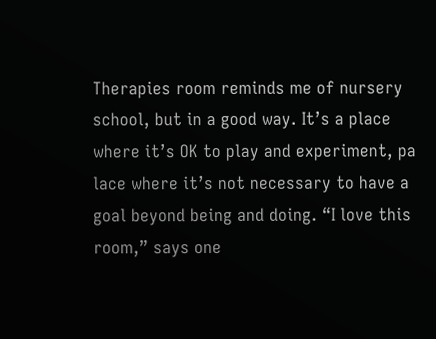Therapies room reminds me of nursery school, but in a good way. It’s a place where it’s OK to play and experiment, pa lace where it’s not necessary to have a goal beyond being and doing. “I love this room,” says one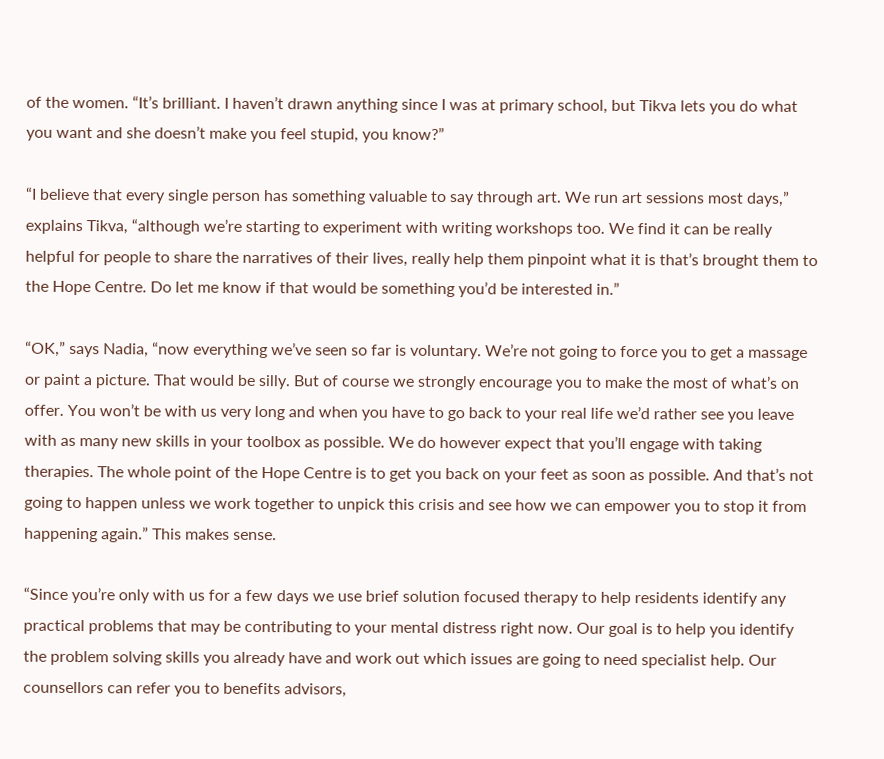of the women. “It’s brilliant. I haven’t drawn anything since I was at primary school, but Tikva lets you do what you want and she doesn’t make you feel stupid, you know?”

“I believe that every single person has something valuable to say through art. We run art sessions most days,” explains Tikva, “although we’re starting to experiment with writing workshops too. We find it can be really helpful for people to share the narratives of their lives, really help them pinpoint what it is that’s brought them to the Hope Centre. Do let me know if that would be something you’d be interested in.”

“OK,” says Nadia, “now everything we’ve seen so far is voluntary. We’re not going to force you to get a massage or paint a picture. That would be silly. But of course we strongly encourage you to make the most of what’s on offer. You won’t be with us very long and when you have to go back to your real life we’d rather see you leave with as many new skills in your toolbox as possible. We do however expect that you’ll engage with taking therapies. The whole point of the Hope Centre is to get you back on your feet as soon as possible. And that’s not going to happen unless we work together to unpick this crisis and see how we can empower you to stop it from happening again.” This makes sense.

“Since you’re only with us for a few days we use brief solution focused therapy to help residents identify any practical problems that may be contributing to your mental distress right now. Our goal is to help you identify the problem solving skills you already have and work out which issues are going to need specialist help. Our counsellors can refer you to benefits advisors,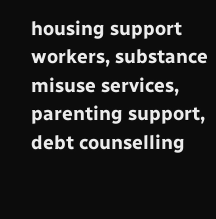housing support workers, substance misuse services, parenting support, debt counselling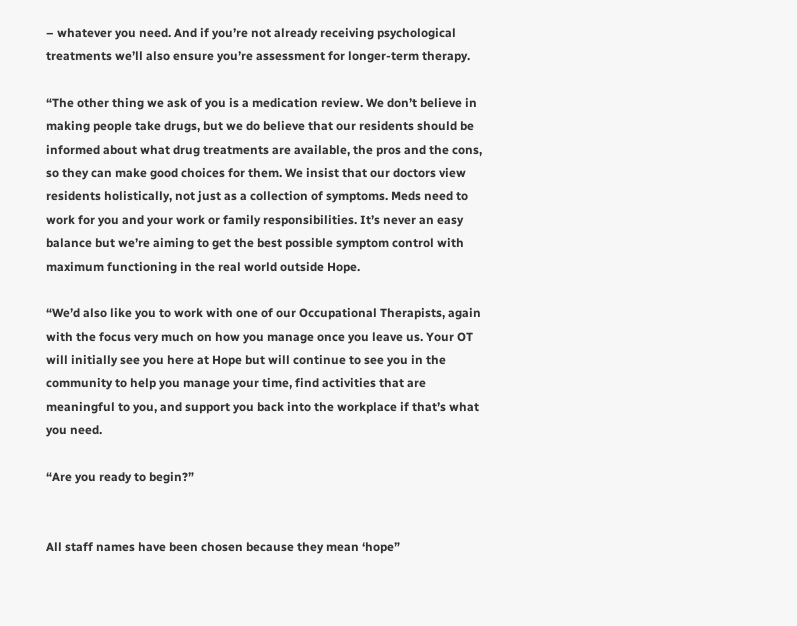– whatever you need. And if you’re not already receiving psychological treatments we’ll also ensure you’re assessment for longer-term therapy.

“The other thing we ask of you is a medication review. We don’t believe in making people take drugs, but we do believe that our residents should be informed about what drug treatments are available, the pros and the cons, so they can make good choices for them. We insist that our doctors view residents holistically, not just as a collection of symptoms. Meds need to work for you and your work or family responsibilities. It’s never an easy balance but we’re aiming to get the best possible symptom control with maximum functioning in the real world outside Hope.

“We’d also like you to work with one of our Occupational Therapists, again with the focus very much on how you manage once you leave us. Your OT will initially see you here at Hope but will continue to see you in the community to help you manage your time, find activities that are meaningful to you, and support you back into the workplace if that’s what you need.

“Are you ready to begin?”


All staff names have been chosen because they mean ‘hope”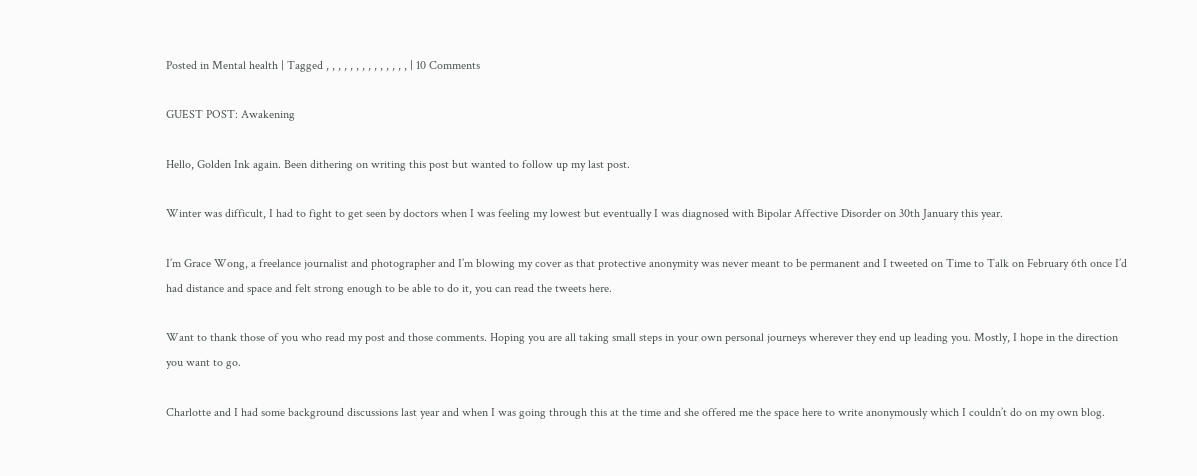Posted in Mental health | Tagged , , , , , , , , , , , , , , | 10 Comments

GUEST POST: Awakening

Hello, Golden Ink again. Been dithering on writing this post but wanted to follow up my last post.

Winter was difficult, I had to fight to get seen by doctors when I was feeling my lowest but eventually I was diagnosed with Bipolar Affective Disorder on 30th January this year.

I’m Grace Wong, a freelance journalist and photographer and I’m blowing my cover as that protective anonymity was never meant to be permanent and I tweeted on Time to Talk on February 6th once I’d had distance and space and felt strong enough to be able to do it, you can read the tweets here.

Want to thank those of you who read my post and those comments. Hoping you are all taking small steps in your own personal journeys wherever they end up leading you. Mostly, I hope in the direction you want to go.

Charlotte and I had some background discussions last year and when I was going through this at the time and she offered me the space here to write anonymously which I couldn’t do on my own blog.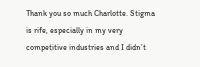Thank you so much Charlotte. Stigma is rife, especially in my very competitive industries and I didn’t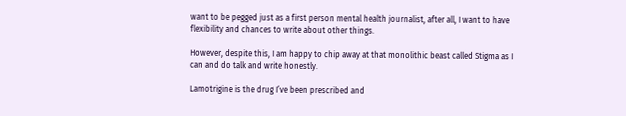want to be pegged just as a first person mental health journalist, after all, I want to have flexibility and chances to write about other things.

However, despite this, I am happy to chip away at that monolithic beast called Stigma as I can and do talk and write honestly.

Lamotrigine is the drug I’ve been prescribed and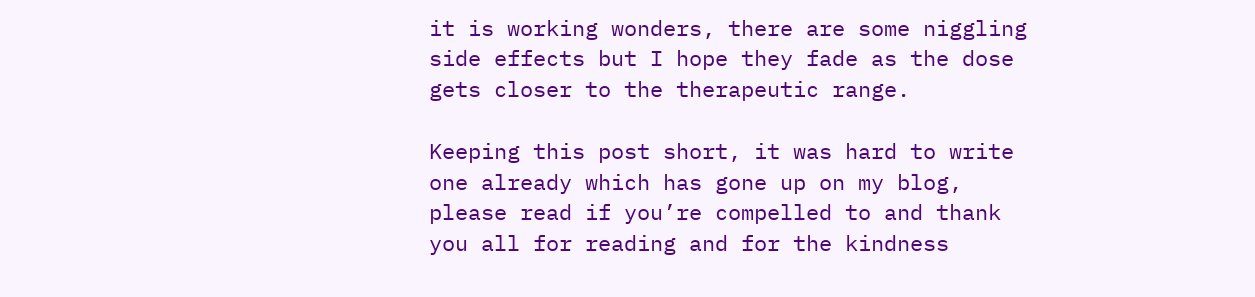it is working wonders, there are some niggling side effects but I hope they fade as the dose gets closer to the therapeutic range.

Keeping this post short, it was hard to write one already which has gone up on my blog, please read if you’re compelled to and thank you all for reading and for the kindness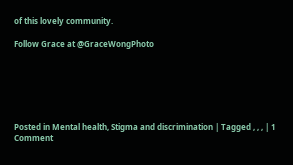of this lovely community.

Follow Grace at @GraceWongPhoto






Posted in Mental health, Stigma and discrimination | Tagged , , , | 1 Comment